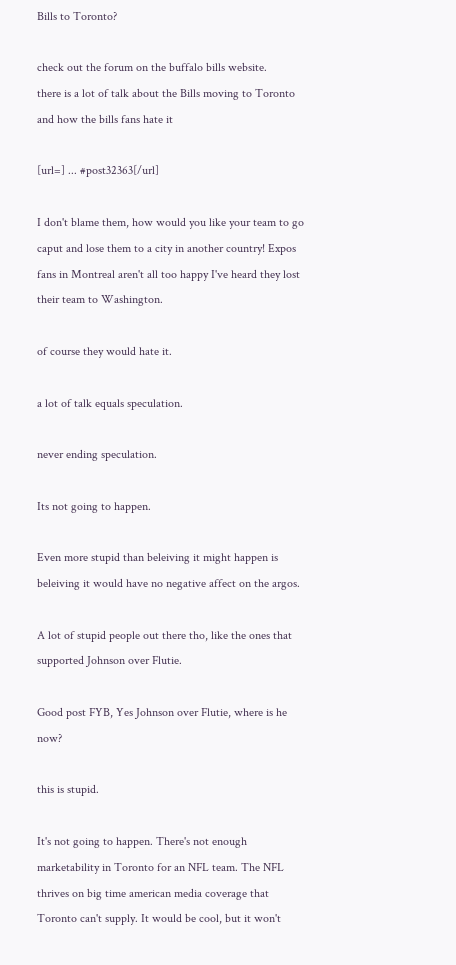Bills to Toronto?

check out the forum on the buffalo bills website.
there is a lot of talk about the Bills moving to Toronto and how the bills fans hate it

[url=] ... #post32363[/url]

I don't blame them, how would you like your team to go caput and lose them to a city in another country! Expos fans in Montreal aren't all too happy I've heard they lost their team to Washington.

of course they would hate it.

a lot of talk equals speculation.

never ending speculation.

Its not going to happen.

Even more stupid than beleiving it might happen is beleiving it would have no negative affect on the argos.

A lot of stupid people out there tho, like the ones that supported Johnson over Flutie.

Good post FYB, Yes Johnson over Flutie, where is he now?

this is stupid.

It's not going to happen. There's not enough marketability in Toronto for an NFL team. The NFL thrives on big time american media coverage that Toronto can't supply. It would be cool, but it won't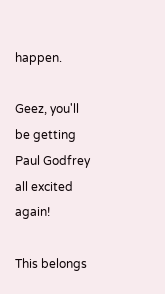happen.

Geez, you'll be getting Paul Godfrey all excited again!

This belongs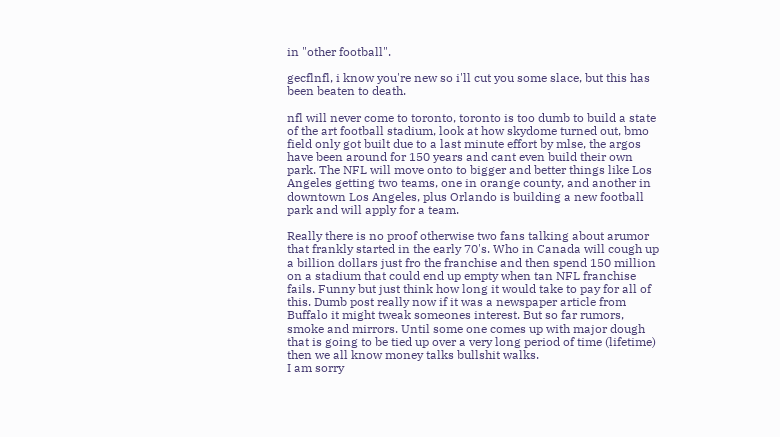in "other football".

gecflnfl, i know you're new so i'll cut you some slace, but this has been beaten to death.

nfl will never come to toronto, toronto is too dumb to build a state of the art football stadium, look at how skydome turned out, bmo field only got built due to a last minute effort by mlse, the argos have been around for 150 years and cant even build their own park. The NFL will move onto to bigger and better things like Los Angeles getting two teams, one in orange county, and another in downtown Los Angeles, plus Orlando is building a new football park and will apply for a team.

Really there is no proof otherwise two fans talking about arumor that frankly started in the early 70's. Who in Canada will cough up a billion dollars just fro the franchise and then spend 150 million on a stadium that could end up empty when tan NFL franchise fails. Funny but just think how long it would take to pay for all of this. Dumb post really now if it was a newspaper article from Buffalo it might tweak someones interest. But so far rumors, smoke and mirrors. Until some one comes up with major dough that is going to be tied up over a very long period of time (lifetime) then we all know money talks bullshit walks.
I am sorry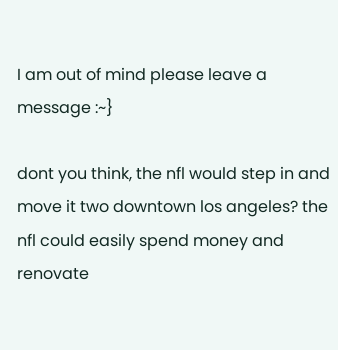I am out of mind please leave a message :~}

dont you think, the nfl would step in and move it two downtown los angeles? the nfl could easily spend money and renovate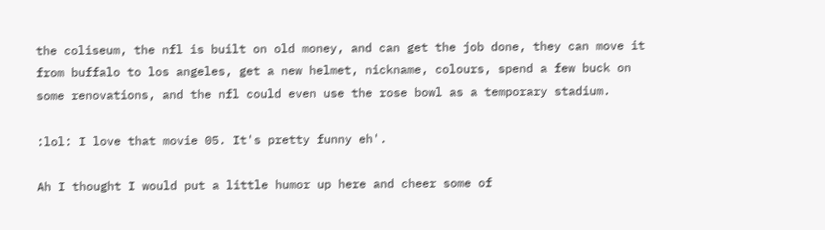the coliseum, the nfl is built on old money, and can get the job done, they can move it from buffalo to los angeles, get a new helmet, nickname, colours, spend a few buck on some renovations, and the nfl could even use the rose bowl as a temporary stadium.

:lol: I love that movie 05. It's pretty funny eh'.

Ah I thought I would put a little humor up here and cheer some of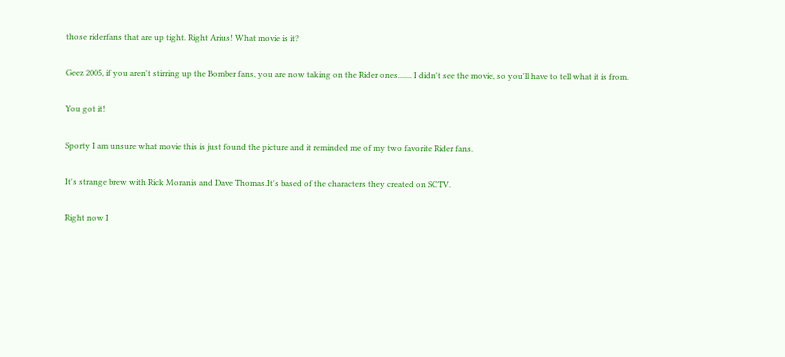those riderfans that are up tight. Right Arius! What movie is it?

Geez 2005, if you aren't stirring up the Bomber fans, you are now taking on the Rider ones....... I didn't see the movie, so you'll have to tell what it is from.

You got it!

Sporty I am unsure what movie this is just found the picture and it reminded me of my two favorite Rider fans.

It's strange brew with Rick Moranis and Dave Thomas.It's based of the characters they created on SCTV.

Right now I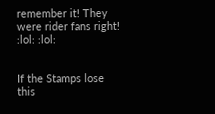remember it! They were rider fans right! :lol: :lol:


If the Stamps lose this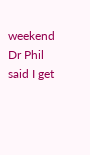weekend Dr Phil said I get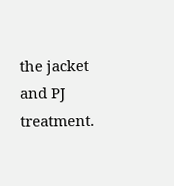the jacket and PJ treatment.